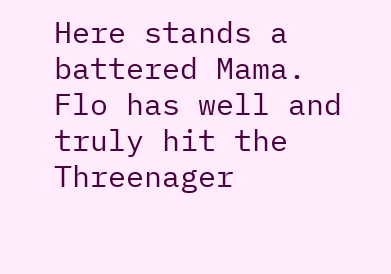Here stands a battered Mama. Flo has well and truly hit the Threenager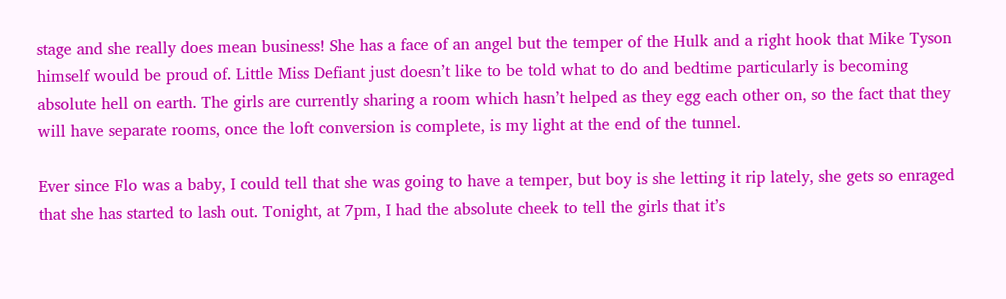stage and she really does mean business! She has a face of an angel but the temper of the Hulk and a right hook that Mike Tyson himself would be proud of. Little Miss Defiant just doesn’t like to be told what to do and bedtime particularly is becoming absolute hell on earth. The girls are currently sharing a room which hasn’t helped as they egg each other on, so the fact that they will have separate rooms, once the loft conversion is complete, is my light at the end of the tunnel.

Ever since Flo was a baby, I could tell that she was going to have a temper, but boy is she letting it rip lately, she gets so enraged that she has started to lash out. Tonight, at 7pm, I had the absolute cheek to tell the girls that it’s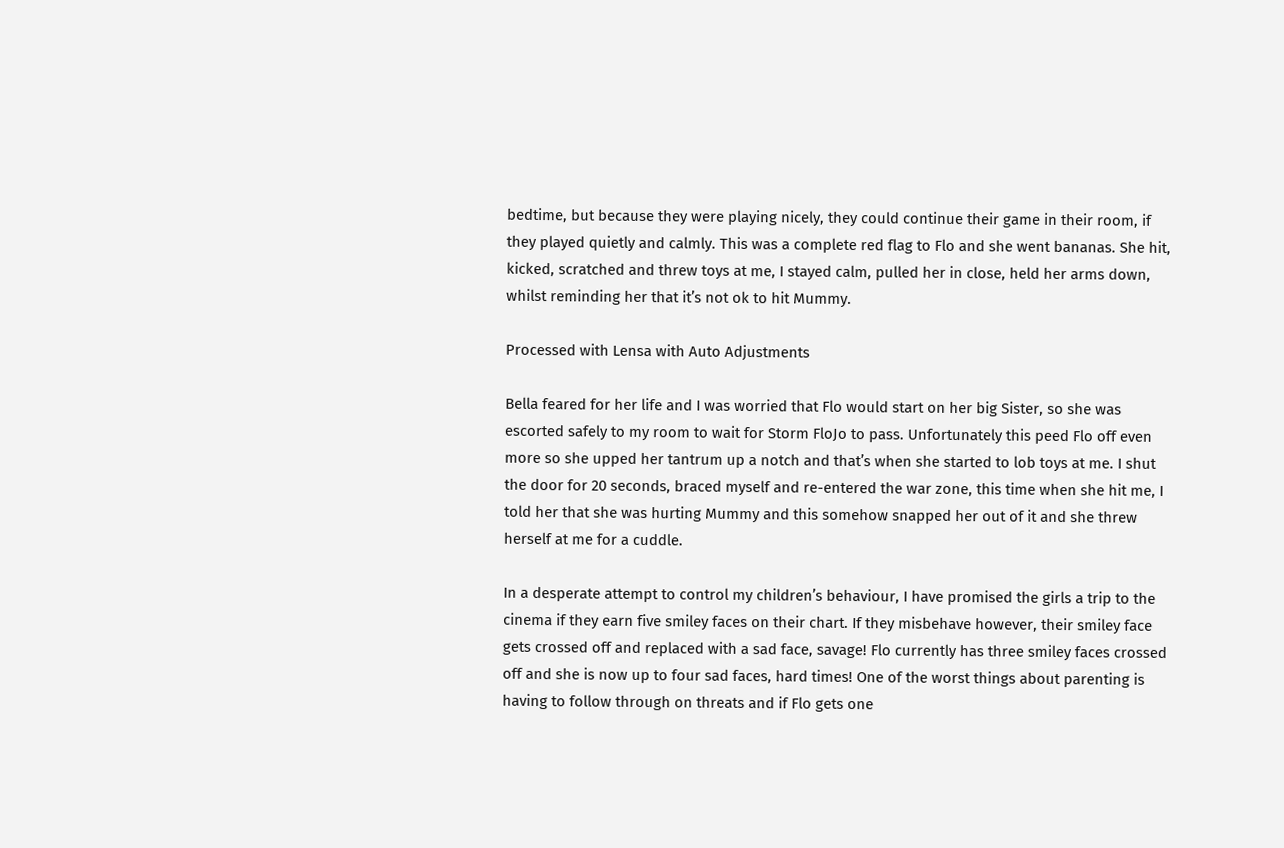bedtime, but because they were playing nicely, they could continue their game in their room, if they played quietly and calmly. This was a complete red flag to Flo and she went bananas. She hit, kicked, scratched and threw toys at me, I stayed calm, pulled her in close, held her arms down, whilst reminding her that it’s not ok to hit Mummy.

Processed with Lensa with Auto Adjustments

Bella feared for her life and I was worried that Flo would start on her big Sister, so she was escorted safely to my room to wait for Storm FloJo to pass. Unfortunately this peed Flo off even more so she upped her tantrum up a notch and that’s when she started to lob toys at me. I shut the door for 20 seconds, braced myself and re-entered the war zone, this time when she hit me, I told her that she was hurting Mummy and this somehow snapped her out of it and she threw herself at me for a cuddle.

In a desperate attempt to control my children’s behaviour, I have promised the girls a trip to the cinema if they earn five smiley faces on their chart. If they misbehave however, their smiley face gets crossed off and replaced with a sad face, savage! Flo currently has three smiley faces crossed off and she is now up to four sad faces, hard times! One of the worst things about parenting is having to follow through on threats and if Flo gets one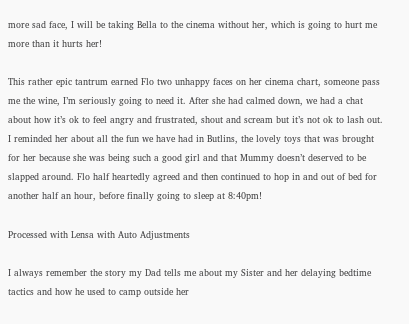more sad face, I will be taking Bella to the cinema without her, which is going to hurt me more than it hurts her!

This rather epic tantrum earned Flo two unhappy faces on her cinema chart, someone pass me the wine, I’m seriously going to need it. After she had calmed down, we had a chat about how it’s ok to feel angry and frustrated, shout and scream but it’s not ok to lash out. I reminded her about all the fun we have had in Butlins, the lovely toys that was brought for her because she was being such a good girl and that Mummy doesn’t deserved to be slapped around. Flo half heartedly agreed and then continued to hop in and out of bed for another half an hour, before finally going to sleep at 8:40pm!

Processed with Lensa with Auto Adjustments

I always remember the story my Dad tells me about my Sister and her delaying bedtime tactics and how he used to camp outside her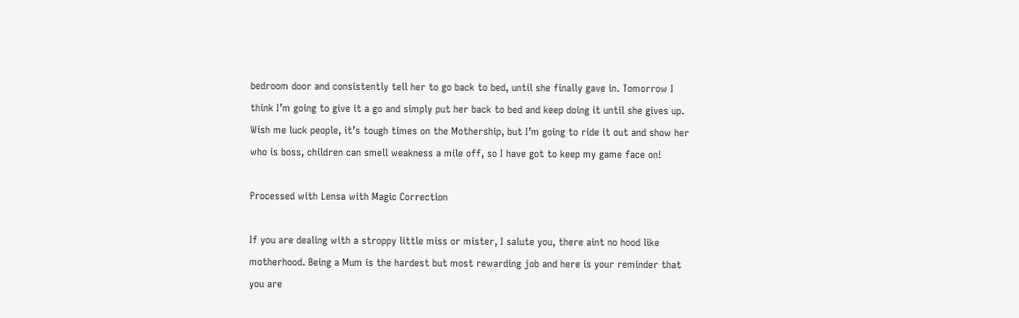bedroom door and consistently tell her to go back to bed, until she finally gave in. Tomorrow I think I’m going to give it a go and simply put her back to bed and keep doing it until she gives up. Wish me luck people, it’s tough times on the Mothership, but I’m going to ride it out and show her who is boss, children can smell weakness a mile off, so I have got to keep my game face on!

Processed with Lensa with Magic Correction

If you are dealing with a stroppy little miss or mister, I salute you, there aint no hood like motherhood. Being a Mum is the hardest but most rewarding job and here is your reminder that you are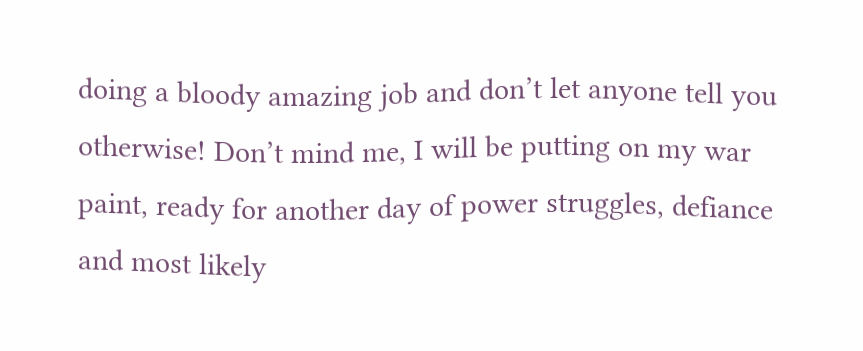doing a bloody amazing job and don’t let anyone tell you otherwise! Don’t mind me, I will be putting on my war paint, ready for another day of power struggles, defiance and most likely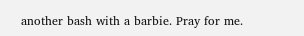another bash with a barbie. Pray for me.